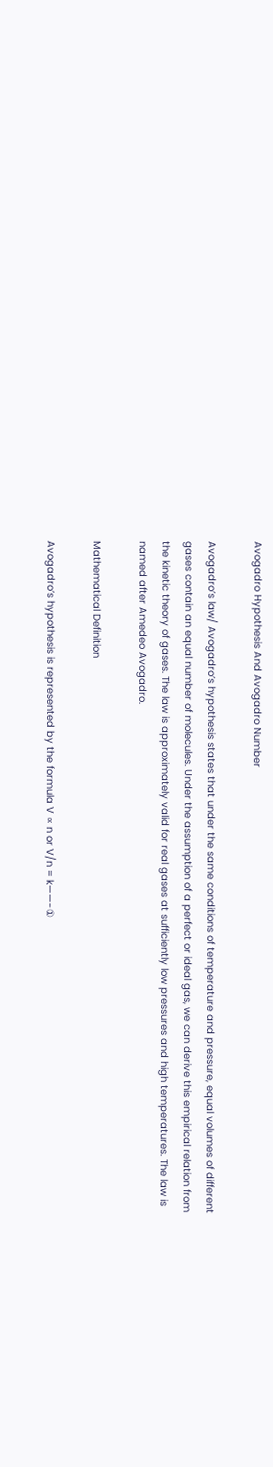Avogadro Hypothesis And Avogadro Number

Avogadro’s law/ Avogadro’s hypothesis states that under the same conditions of temperature and pressure, equal volumes of different gases contain an equal number of molecules. Under the assumption of a perfect or ideal gas, we can derive this empirical relation from the kinetic theory of gases. The law is approximately valid for real gases at sufficiently low pressures and high temperatures. The law is named after Amedeo Avogadro.

Mathematical Definition

Avogadro’s hypothesis is represented by the formula V ∝ n or V/n = k——-①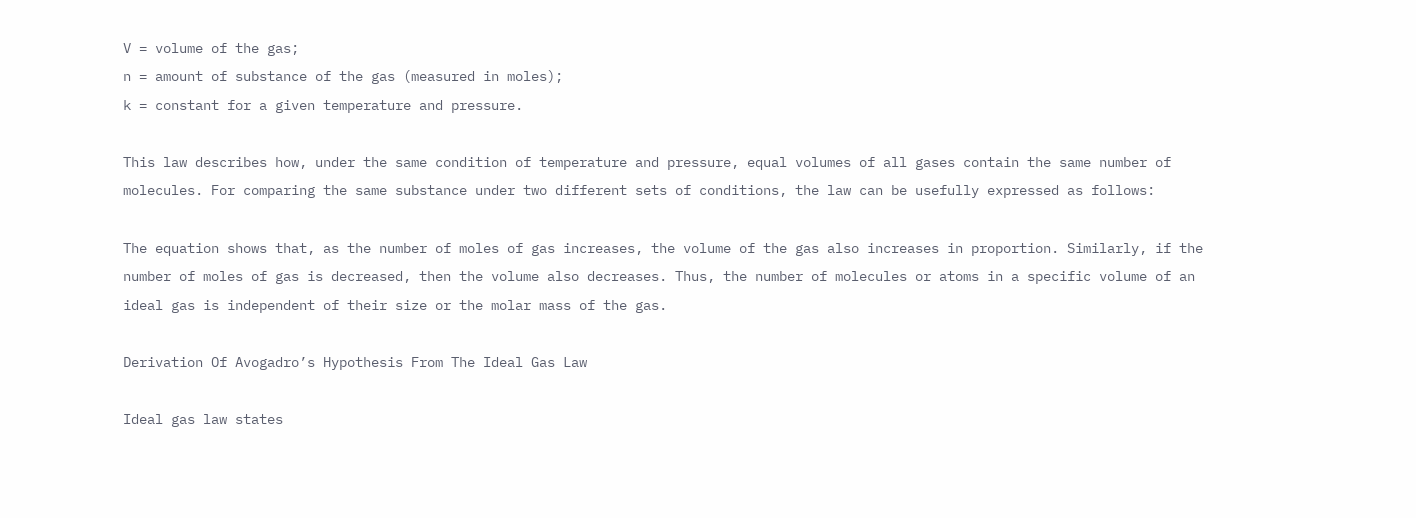V = volume of the gas;
n = amount of substance of the gas (measured in moles);
k = constant for a given temperature and pressure.

This law describes how, under the same condition of temperature and pressure, equal volumes of all gases contain the same number of molecules. For comparing the same substance under two different sets of conditions, the law can be usefully expressed as follows:

The equation shows that, as the number of moles of gas increases, the volume of the gas also increases in proportion. Similarly, if the number of moles of gas is decreased, then the volume also decreases. Thus, the number of molecules or atoms in a specific volume of an ideal gas is independent of their size or the molar mass of the gas.

Derivation Of Avogadro’s Hypothesis From The Ideal Gas Law

Ideal gas law states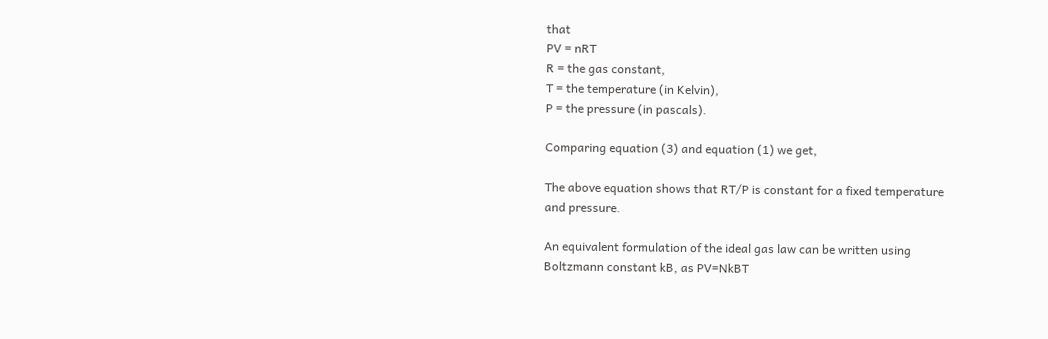that
PV = nRT
R = the gas constant,
T = the temperature (in Kelvin),
P = the pressure (in pascals).

Comparing equation (3) and equation (1) we get,

The above equation shows that RT/P is constant for a fixed temperature and pressure.

An equivalent formulation of the ideal gas law can be written using Boltzmann constant kB, as PV=NkBT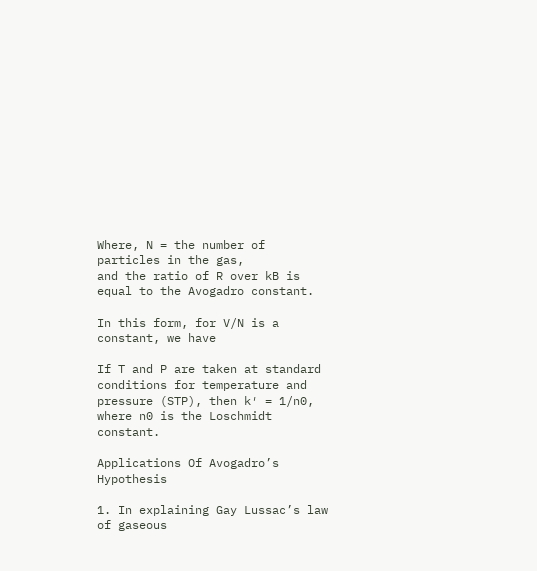Where, N = the number of particles in the gas,
and the ratio of R over kB is equal to the Avogadro constant.

In this form, for V/N is a constant, we have

If T and P are taken at standard conditions for temperature and pressure (STP), then k′ = 1/n0, where n0 is the Loschmidt constant.

Applications Of Avogadro’s Hypothesis

1. In explaining Gay Lussac’s law of gaseous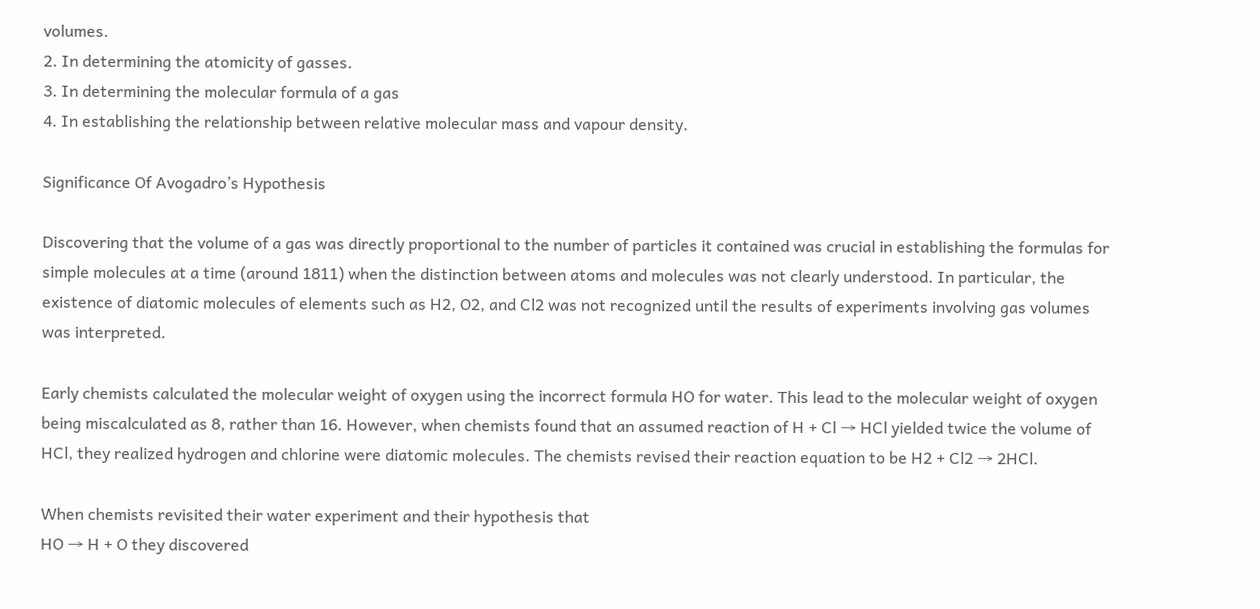volumes.
2. In determining the atomicity of gasses.
3. In determining the molecular formula of a gas
4. In establishing the relationship between relative molecular mass and vapour density.

Significance Of Avogadro’s Hypothesis

Discovering that the volume of a gas was directly proportional to the number of particles it contained was crucial in establishing the formulas for simple molecules at a time (around 1811) when the distinction between atoms and molecules was not clearly understood. In particular, the existence of diatomic molecules of elements such as H2, O2, and Cl2 was not recognized until the results of experiments involving gas volumes was interpreted.

Early chemists calculated the molecular weight of oxygen using the incorrect formula HO for water. This lead to the molecular weight of oxygen being miscalculated as 8, rather than 16. However, when chemists found that an assumed reaction of H + Cl → HCl yielded twice the volume of HCl, they realized hydrogen and chlorine were diatomic molecules. The chemists revised their reaction equation to be H2 + Cl2 → 2HCl.

When chemists revisited their water experiment and their hypothesis that
HO → H + O they discovered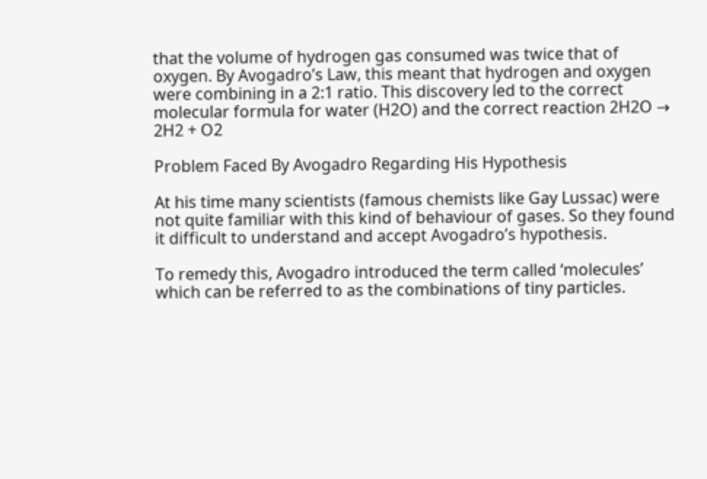that the volume of hydrogen gas consumed was twice that of oxygen. By Avogadro’s Law, this meant that hydrogen and oxygen were combining in a 2:1 ratio. This discovery led to the correct molecular formula for water (H2O) and the correct reaction 2H2O → 2H2 + O2

Problem Faced By Avogadro Regarding His Hypothesis

At his time many scientists (famous chemists like Gay Lussac) were not quite familiar with this kind of behaviour of gases. So they found it difficult to understand and accept Avogadro’s hypothesis.

To remedy this, Avogadro introduced the term called ‘molecules’ which can be referred to as the combinations of tiny particles.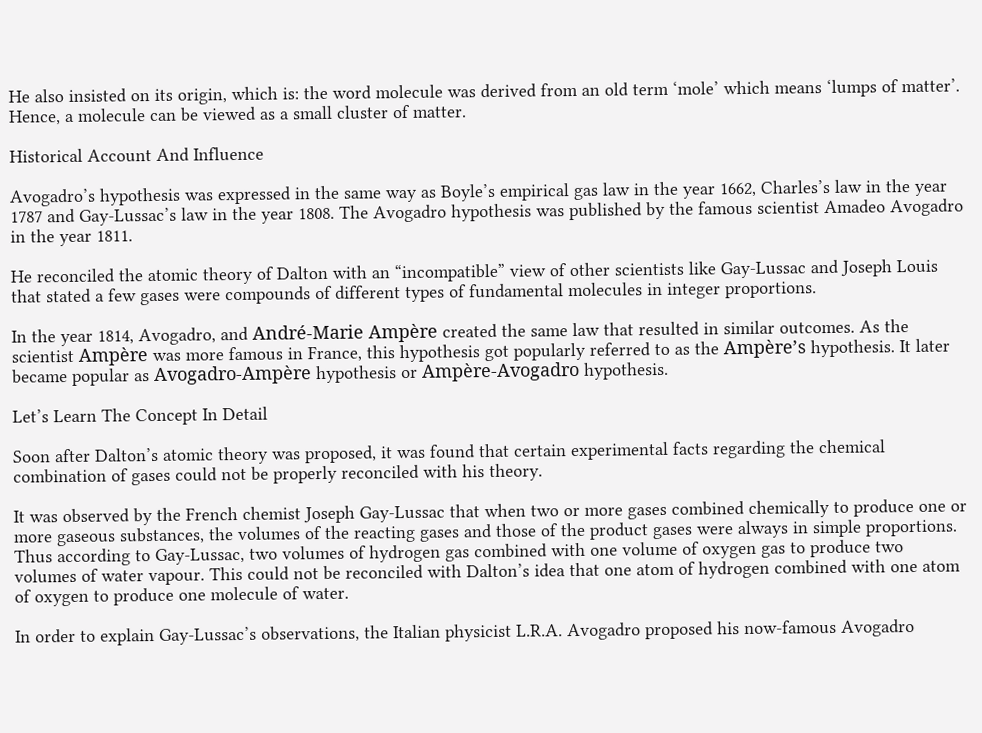He also insisted on its origin, which is: the word molecule was derived from an old term ‘mole’ which means ‘lumps of matter’. Hence, a molecule can be viewed as a small cluster of matter.

Historical Account And Influence

Avogadro’s hypothesis was expressed in the same way as Boyle’s empirical gas law in the year 1662, Charles’s law in the year 1787 and Gay-Lussac’s law in the year 1808. The Avogadro hypothesis was published by the famous scientist Amadeo Avogadro in the year 1811.

He reconciled the atomic theory of Dalton with an “incompatible” view of other scientists like Gay-Lussac and Joseph Louis that stated a few gases were compounds of different types of fundamental molecules in integer proportions.

In the year 1814, Avogadro, and André-Marie Ampère created the same law that resulted in similar outcomes. As the scientist Ampère was more famous in France, this hypothesis got popularly referred to as the Ampère’s hypothesis. It later became popular as Avogadro-Ampère hypothesis or Ampère-Avogadro hypothesis.

Let’s Learn The Concept In Detail

Soon after Dalton’s atomic theory was proposed, it was found that certain experimental facts regarding the chemical combination of gases could not be properly reconciled with his theory.

It was observed by the French chemist Joseph Gay-Lussac that when two or more gases combined chemically to produce one or more gaseous substances, the volumes of the reacting gases and those of the product gases were always in simple proportions. Thus according to Gay-Lussac, two volumes of hydrogen gas combined with one volume of oxygen gas to produce two volumes of water vapour. This could not be reconciled with Dalton’s idea that one atom of hydrogen combined with one atom of oxygen to produce one molecule of water.

In order to explain Gay-Lussac’s observations, the Italian physicist L.R.A. Avogadro proposed his now-famous Avogadro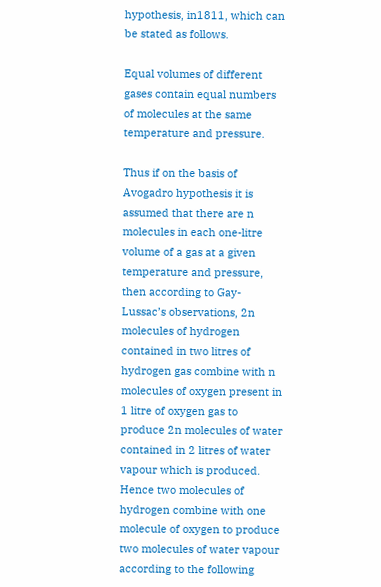hypothesis, in1811, which can be stated as follows.

Equal volumes of different gases contain equal numbers of molecules at the same temperature and pressure.

Thus if on the basis of Avogadro hypothesis it is assumed that there are n molecules in each one-litre volume of a gas at a given temperature and pressure, then according to Gay-Lussac’s observations, 2n molecules of hydrogen contained in two litres of hydrogen gas combine with n molecules of oxygen present in 1 litre of oxygen gas to produce 2n molecules of water contained in 2 litres of water vapour which is produced. Hence two molecules of hydrogen combine with one molecule of oxygen to produce two molecules of water vapour according to the following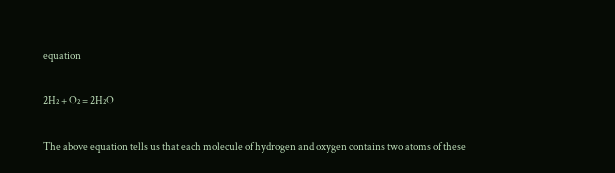equation

2H₂ + O₂ = 2H₂O

The above equation tells us that each molecule of hydrogen and oxygen contains two atoms of these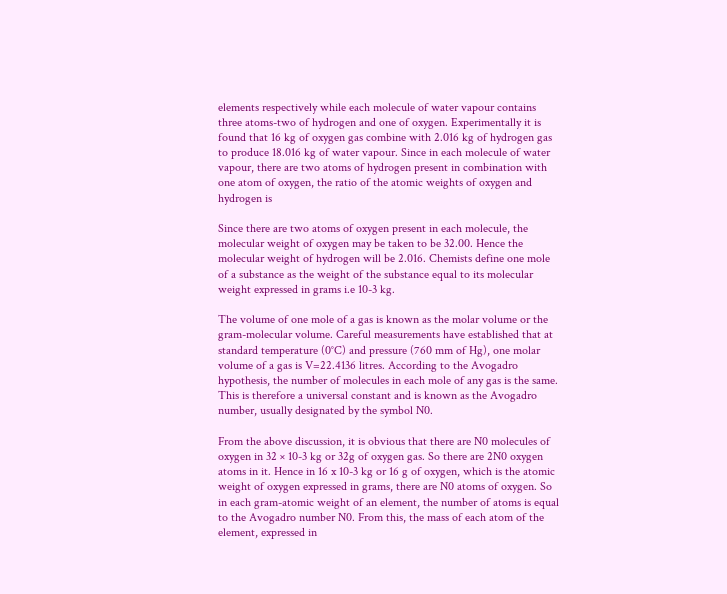elements respectively while each molecule of water vapour contains three atoms-two of hydrogen and one of oxygen. Experimentally it is found that 16 kg of oxygen gas combine with 2.016 kg of hydrogen gas to produce 18.016 kg of water vapour. Since in each molecule of water vapour, there are two atoms of hydrogen present in combination with one atom of oxygen, the ratio of the atomic weights of oxygen and hydrogen is

Since there are two atoms of oxygen present in each molecule, the molecular weight of oxygen may be taken to be 32.00. Hence the molecular weight of hydrogen will be 2.016. Chemists define one mole of a substance as the weight of the substance equal to its molecular weight expressed in grams i.e 10-3 kg.

The volume of one mole of a gas is known as the molar volume or the gram-molecular volume. Careful measurements have established that at standard temperature (0°C) and pressure (760 mm of Hg), one molar volume of a gas is V=22.4136 litres. According to the Avogadro hypothesis, the number of molecules in each mole of any gas is the same. This is therefore a universal constant and is known as the Avogadro number, usually designated by the symbol N0.

From the above discussion, it is obvious that there are N0 molecules of oxygen in 32 × 10-3 kg or 32g of oxygen gas. So there are 2N0 oxygen atoms in it. Hence in 16 x 10-3 kg or 16 g of oxygen, which is the atomic weight of oxygen expressed in grams, there are N0 atoms of oxygen. So in each gram-atomic weight of an element, the number of atoms is equal to the Avogadro number N0. From this, the mass of each atom of the element, expressed in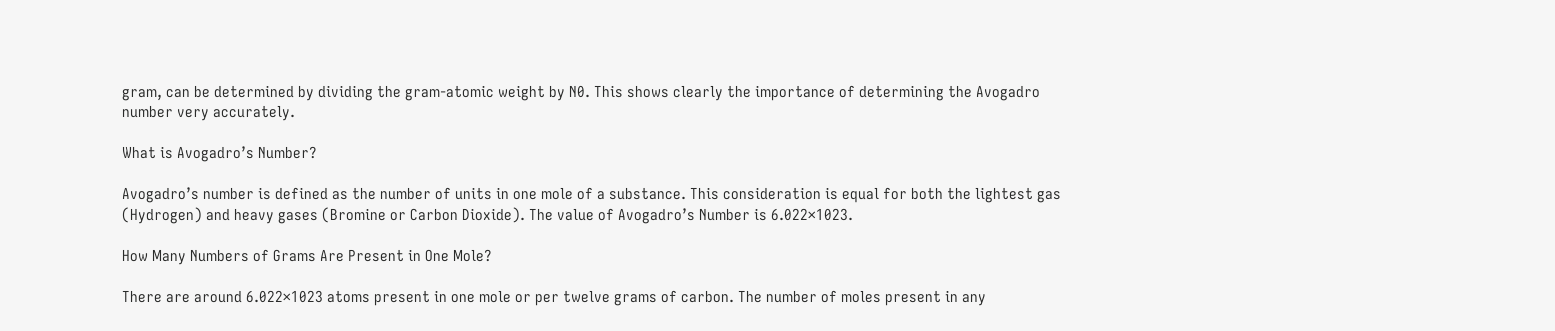gram, can be determined by dividing the gram-atomic weight by N0. This shows clearly the importance of determining the Avogadro number very accurately.

What is Avogadro’s Number?

Avogadro’s number is defined as the number of units in one mole of a substance. This consideration is equal for both the lightest gas (Hydrogen) and heavy gases (Bromine or Carbon Dioxide). The value of Avogadro’s Number is 6.022×1023.

How Many Numbers of Grams Are Present in One Mole?

There are around 6.022×1023 atoms present in one mole or per twelve grams of carbon. The number of moles present in any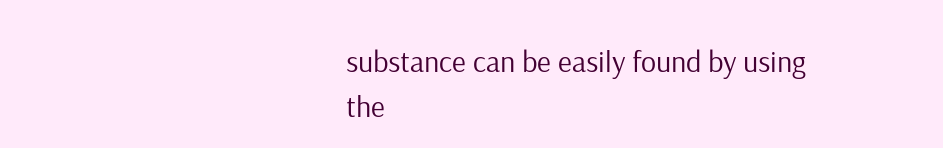substance can be easily found by using the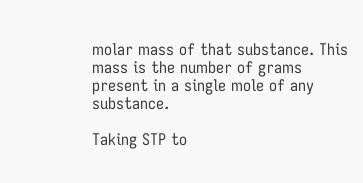molar mass of that substance. This mass is the number of grams present in a single mole of any substance.

Taking STP to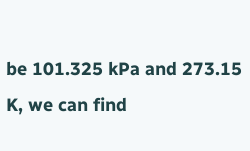be 101.325 kPa and 273.15 K, we can find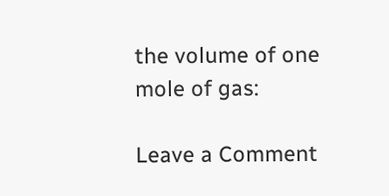the volume of one mole of gas:

Leave a Comment